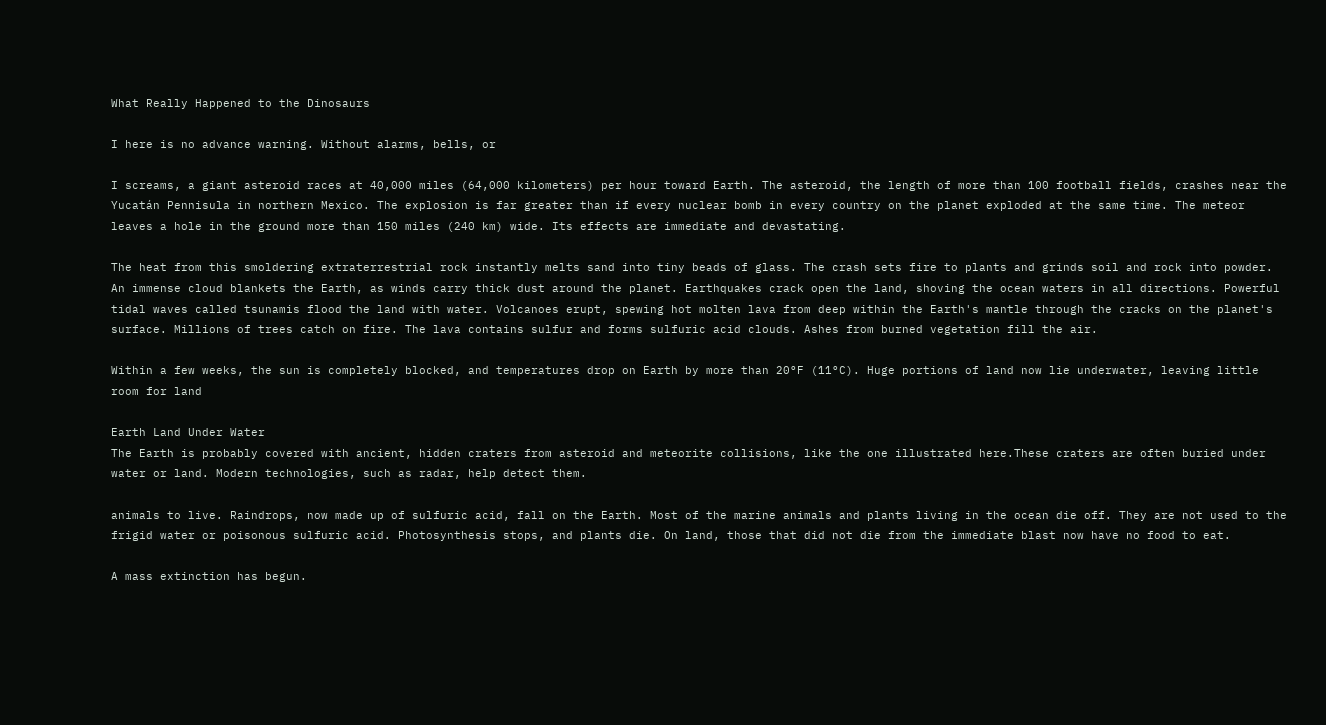What Really Happened to the Dinosaurs

I here is no advance warning. Without alarms, bells, or

I screams, a giant asteroid races at 40,000 miles (64,000 kilometers) per hour toward Earth. The asteroid, the length of more than 100 football fields, crashes near the Yucatán Pennisula in northern Mexico. The explosion is far greater than if every nuclear bomb in every country on the planet exploded at the same time. The meteor leaves a hole in the ground more than 150 miles (240 km) wide. Its effects are immediate and devastating.

The heat from this smoldering extraterrestrial rock instantly melts sand into tiny beads of glass. The crash sets fire to plants and grinds soil and rock into powder. An immense cloud blankets the Earth, as winds carry thick dust around the planet. Earthquakes crack open the land, shoving the ocean waters in all directions. Powerful tidal waves called tsunamis flood the land with water. Volcanoes erupt, spewing hot molten lava from deep within the Earth's mantle through the cracks on the planet's surface. Millions of trees catch on fire. The lava contains sulfur and forms sulfuric acid clouds. Ashes from burned vegetation fill the air.

Within a few weeks, the sun is completely blocked, and temperatures drop on Earth by more than 20°F (11°C). Huge portions of land now lie underwater, leaving little room for land

Earth Land Under Water
The Earth is probably covered with ancient, hidden craters from asteroid and meteorite collisions, like the one illustrated here.These craters are often buried under water or land. Modern technologies, such as radar, help detect them.

animals to live. Raindrops, now made up of sulfuric acid, fall on the Earth. Most of the marine animals and plants living in the ocean die off. They are not used to the frigid water or poisonous sulfuric acid. Photosynthesis stops, and plants die. On land, those that did not die from the immediate blast now have no food to eat.

A mass extinction has begun.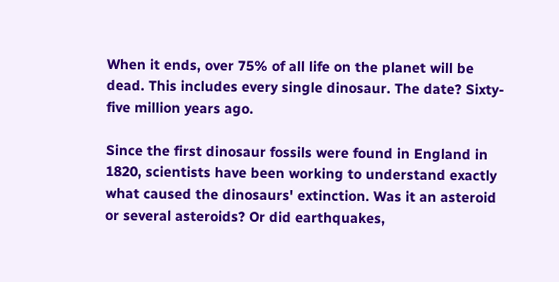When it ends, over 75% of all life on the planet will be dead. This includes every single dinosaur. The date? Sixty-five million years ago.

Since the first dinosaur fossils were found in England in 1820, scientists have been working to understand exactly what caused the dinosaurs' extinction. Was it an asteroid or several asteroids? Or did earthquakes,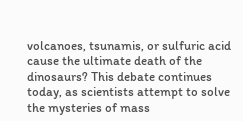volcanoes, tsunamis, or sulfuric acid cause the ultimate death of the dinosaurs? This debate continues today, as scientists attempt to solve the mysteries of mass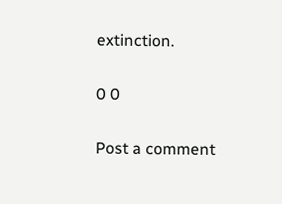extinction.

0 0

Post a comment